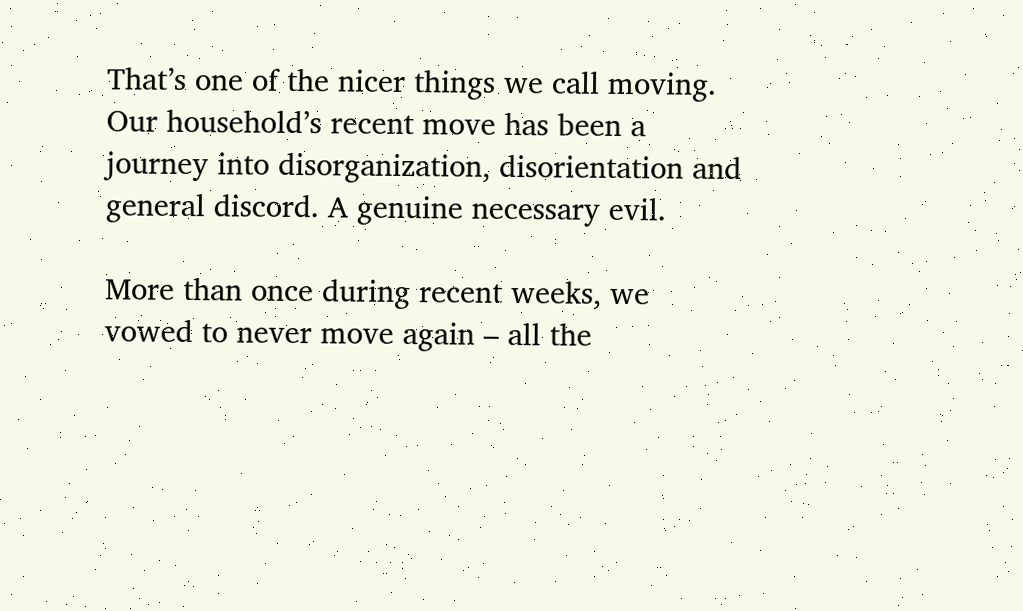That’s one of the nicer things we call moving. Our household’s recent move has been a journey into disorganization, disorientation and general discord. A genuine necessary evil.

More than once during recent weeks, we vowed to never move again – all the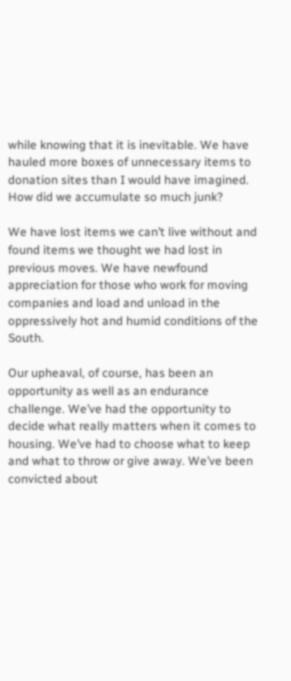while knowing that it is inevitable. We have hauled more boxes of unnecessary items to donation sites than I would have imagined. How did we accumulate so much junk?

We have lost items we can’t live without and found items we thought we had lost in previous moves. We have newfound appreciation for those who work for moving companies and load and unload in the oppressively hot and humid conditions of the South.

Our upheaval, of course, has been an opportunity as well as an endurance challenge. We’ve had the opportunity to decide what really matters when it comes to housing. We’ve had to choose what to keep and what to throw or give away. We’ve been convicted about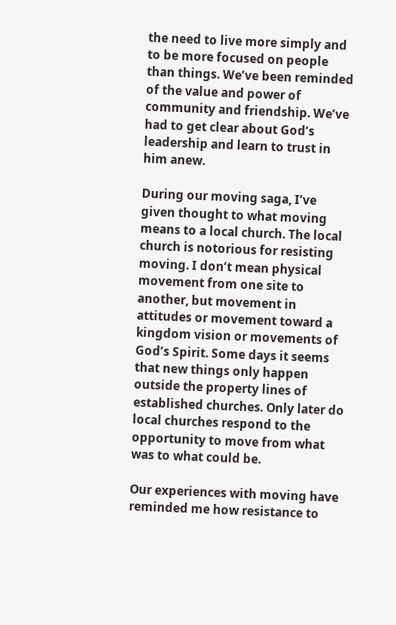the need to live more simply and to be more focused on people than things. We’ve been reminded of the value and power of community and friendship. We’ve had to get clear about God’s leadership and learn to trust in him anew.

During our moving saga, I’ve given thought to what moving means to a local church. The local church is notorious for resisting moving. I don’t mean physical movement from one site to another, but movement in attitudes or movement toward a kingdom vision or movements of God’s Spirit. Some days it seems that new things only happen outside the property lines of established churches. Only later do local churches respond to the opportunity to move from what was to what could be.

Our experiences with moving have reminded me how resistance to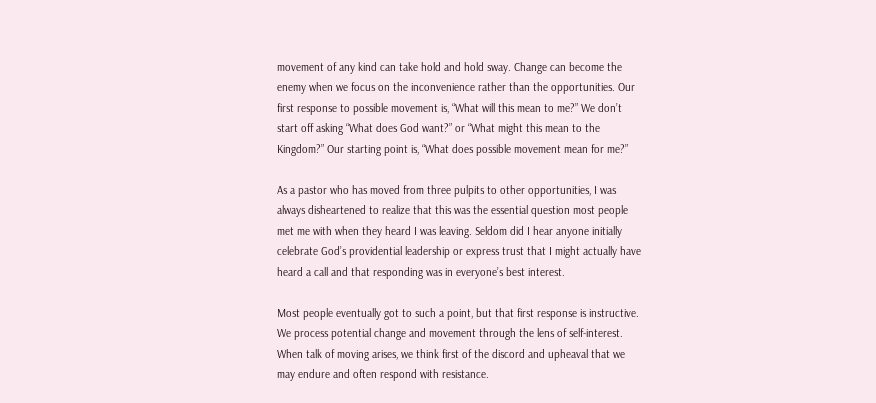movement of any kind can take hold and hold sway. Change can become the enemy when we focus on the inconvenience rather than the opportunities. Our first response to possible movement is, “What will this mean to me?” We don’t start off asking “What does God want?” or “What might this mean to the Kingdom?” Our starting point is, “What does possible movement mean for me?”

As a pastor who has moved from three pulpits to other opportunities, I was always disheartened to realize that this was the essential question most people met me with when they heard I was leaving. Seldom did I hear anyone initially celebrate God’s providential leadership or express trust that I might actually have heard a call and that responding was in everyone’s best interest.

Most people eventually got to such a point, but that first response is instructive. We process potential change and movement through the lens of self-interest. When talk of moving arises, we think first of the discord and upheaval that we may endure and often respond with resistance.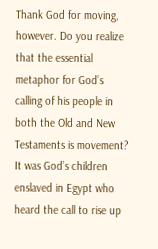Thank God for moving, however. Do you realize that the essential metaphor for God’s calling of his people in both the Old and New Testaments is movement? It was God’s children enslaved in Egypt who heard the call to rise up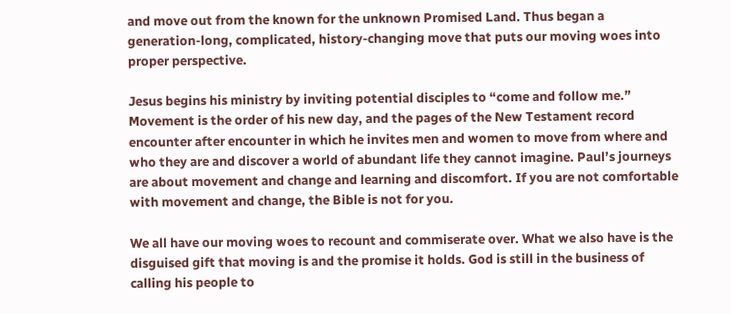and move out from the known for the unknown Promised Land. Thus began a generation-long, complicated, history-changing move that puts our moving woes into proper perspective.

Jesus begins his ministry by inviting potential disciples to “come and follow me.” Movement is the order of his new day, and the pages of the New Testament record encounter after encounter in which he invites men and women to move from where and who they are and discover a world of abundant life they cannot imagine. Paul’s journeys are about movement and change and learning and discomfort. If you are not comfortable with movement and change, the Bible is not for you.

We all have our moving woes to recount and commiserate over. What we also have is the disguised gift that moving is and the promise it holds. God is still in the business of calling his people to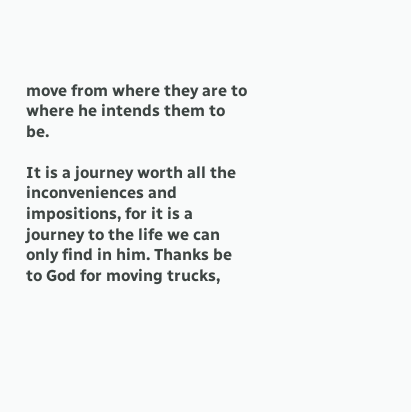move from where they are to where he intends them to be.

It is a journey worth all the inconveniences and impositions, for it is a journey to the life we can only find in him. Thanks be to God for moving trucks,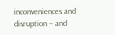inconveniences and disruption – and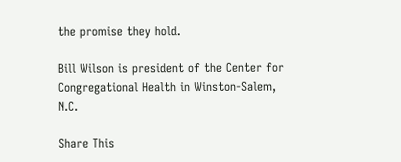the promise they hold.

Bill Wilson is president of the Center for Congregational Health in Winston-Salem, N.C.

Share This